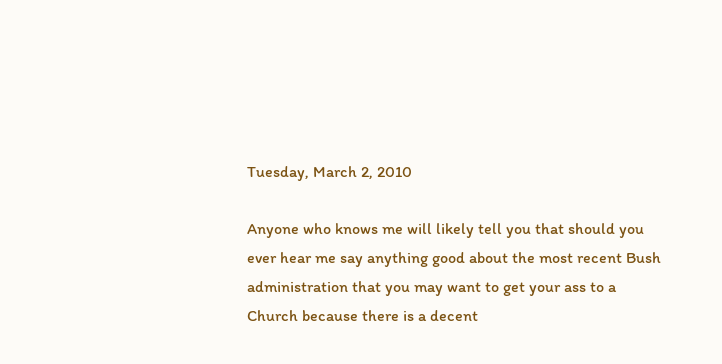Tuesday, March 2, 2010

Anyone who knows me will likely tell you that should you ever hear me say anything good about the most recent Bush administration that you may want to get your ass to a Church because there is a decent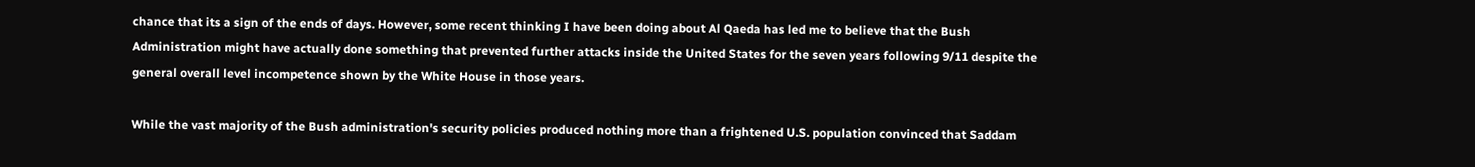chance that its a sign of the ends of days. However, some recent thinking I have been doing about Al Qaeda has led me to believe that the Bush Administration might have actually done something that prevented further attacks inside the United States for the seven years following 9/11 despite the general overall level incompetence shown by the White House in those years.

While the vast majority of the Bush administration's security policies produced nothing more than a frightened U.S. population convinced that Saddam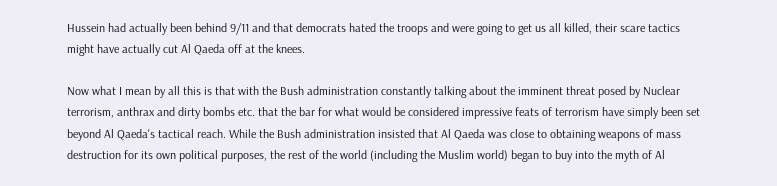Hussein had actually been behind 9/11 and that democrats hated the troops and were going to get us all killed, their scare tactics might have actually cut Al Qaeda off at the knees.

Now what I mean by all this is that with the Bush administration constantly talking about the imminent threat posed by Nuclear terrorism, anthrax and dirty bombs etc. that the bar for what would be considered impressive feats of terrorism have simply been set beyond Al Qaeda's tactical reach. While the Bush administration insisted that Al Qaeda was close to obtaining weapons of mass destruction for its own political purposes, the rest of the world (including the Muslim world) began to buy into the myth of Al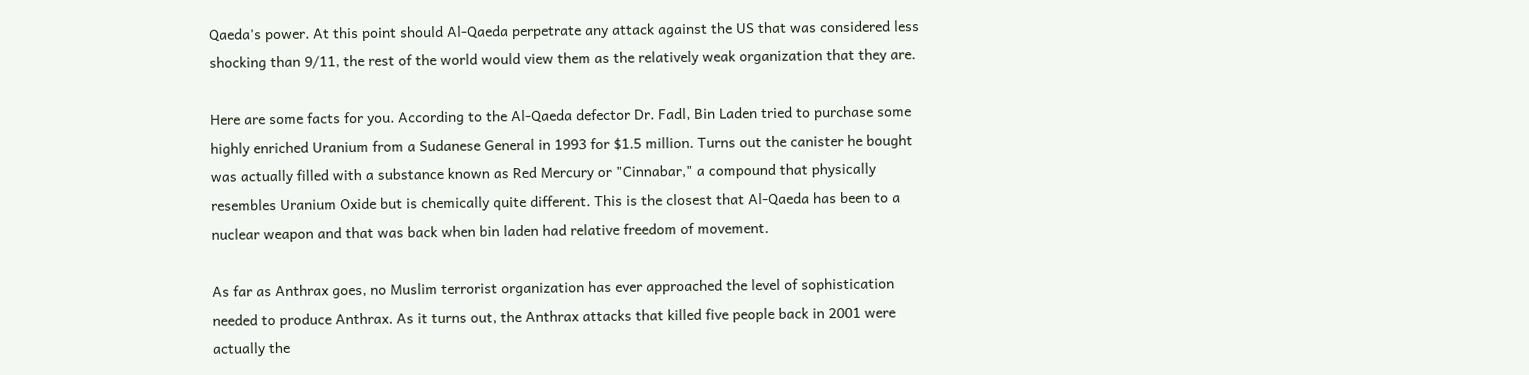Qaeda's power. At this point should Al-Qaeda perpetrate any attack against the US that was considered less shocking than 9/11, the rest of the world would view them as the relatively weak organization that they are.

Here are some facts for you. According to the Al-Qaeda defector Dr. Fadl, Bin Laden tried to purchase some highly enriched Uranium from a Sudanese General in 1993 for $1.5 million. Turns out the canister he bought was actually filled with a substance known as Red Mercury or "Cinnabar," a compound that physically resembles Uranium Oxide but is chemically quite different. This is the closest that Al-Qaeda has been to a nuclear weapon and that was back when bin laden had relative freedom of movement.

As far as Anthrax goes, no Muslim terrorist organization has ever approached the level of sophistication needed to produce Anthrax. As it turns out, the Anthrax attacks that killed five people back in 2001 were actually the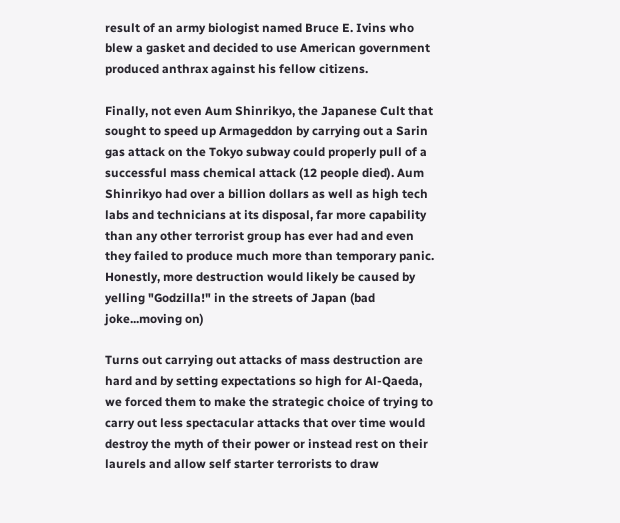result of an army biologist named Bruce E. Ivins who blew a gasket and decided to use American government produced anthrax against his fellow citizens.

Finally, not even Aum Shinrikyo, the Japanese Cult that sought to speed up Armageddon by carrying out a Sarin gas attack on the Tokyo subway could properly pull of a successful mass chemical attack (12 people died). Aum Shinrikyo had over a billion dollars as well as high tech labs and technicians at its disposal, far more capability than any other terrorist group has ever had and even they failed to produce much more than temporary panic. Honestly, more destruction would likely be caused by yelling "Godzilla!" in the streets of Japan (bad joke...moving on)

Turns out carrying out attacks of mass destruction are hard and by setting expectations so high for Al-Qaeda, we forced them to make the strategic choice of trying to carry out less spectacular attacks that over time would destroy the myth of their power or instead rest on their laurels and allow self starter terrorists to draw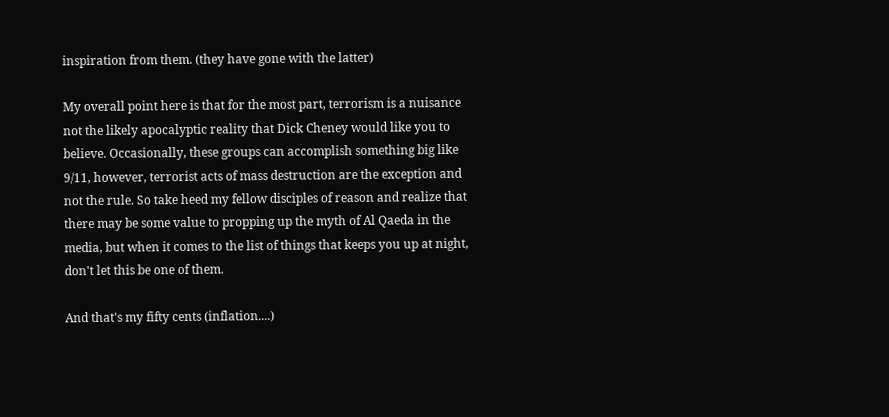inspiration from them. (they have gone with the latter)

My overall point here is that for the most part, terrorism is a nuisance not the likely apocalyptic reality that Dick Cheney would like you to believe. Occasionally, these groups can accomplish something big like 9/11, however, terrorist acts of mass destruction are the exception and not the rule. So take heed my fellow disciples of reason and realize that there may be some value to propping up the myth of Al Qaeda in the media, but when it comes to the list of things that keeps you up at night, don't let this be one of them.

And that's my fifty cents (inflation....)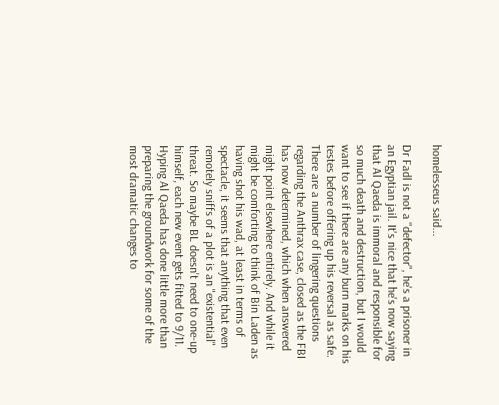homelesseus said...

Dr Fadl is not a "defector", he's a prisoner in an Egyptian jail. It's nice that he's now saying that Al Qaeda is immoral and responsible for so much death and destruction, but I would want to see if there are any burn marks on his testes before offering up his reversal as safe. There are a number of lingering questions regarding the Anthrax case, closed as the FBI has now determined, which when answered might point elsewhere entirely. And while it might be comforting to think of Bin Laden as having shot his wad, at least in terms of spectacle, it seems that anything that even remotely sniffs of a plot is an "existential" threat. So maybe BL doesn't need to one-up himself, each new event gets fitted to 9/11. Hyping Al Qaeda has done little more than preparing the groundwork for some of the most dramatic changes to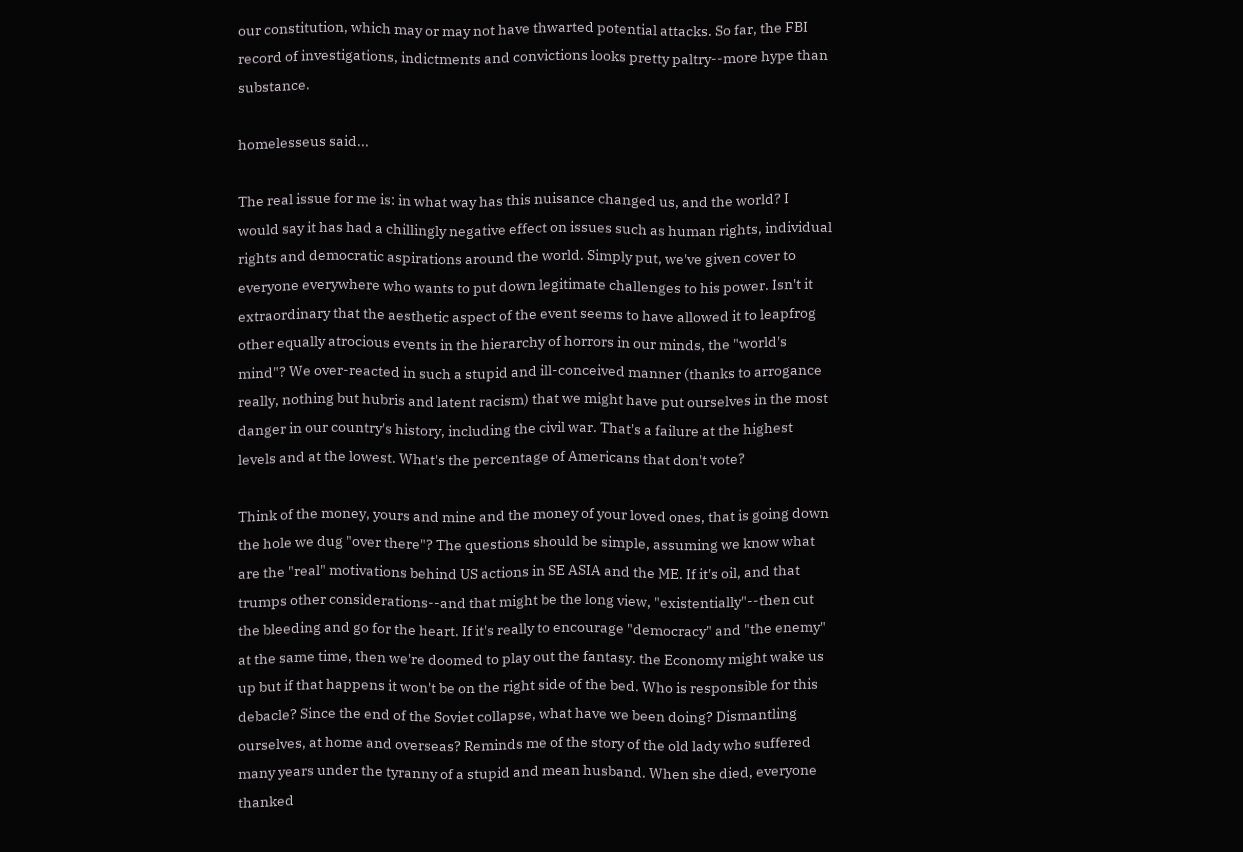our constitution, which may or may not have thwarted potential attacks. So far, the FBI record of investigations, indictments and convictions looks pretty paltry--more hype than substance.

homelesseus said...

The real issue for me is: in what way has this nuisance changed us, and the world? I would say it has had a chillingly negative effect on issues such as human rights, individual rights and democratic aspirations around the world. Simply put, we've given cover to everyone everywhere who wants to put down legitimate challenges to his power. Isn't it extraordinary that the aesthetic aspect of the event seems to have allowed it to leapfrog other equally atrocious events in the hierarchy of horrors in our minds, the "world's mind"? We over-reacted in such a stupid and ill-conceived manner (thanks to arrogance really, nothing but hubris and latent racism) that we might have put ourselves in the most danger in our country's history, including the civil war. That's a failure at the highest levels and at the lowest. What's the percentage of Americans that don't vote?

Think of the money, yours and mine and the money of your loved ones, that is going down the hole we dug "over there"? The questions should be simple, assuming we know what are the "real" motivations behind US actions in SE ASIA and the ME. If it's oil, and that trumps other considerations--and that might be the long view, "existentially"--then cut the bleeding and go for the heart. If it's really to encourage "democracy" and "the enemy" at the same time, then we're doomed to play out the fantasy. the Economy might wake us up but if that happens it won't be on the right side of the bed. Who is responsible for this debacle? Since the end of the Soviet collapse, what have we been doing? Dismantling ourselves, at home and overseas? Reminds me of the story of the old lady who suffered many years under the tyranny of a stupid and mean husband. When she died, everyone thanked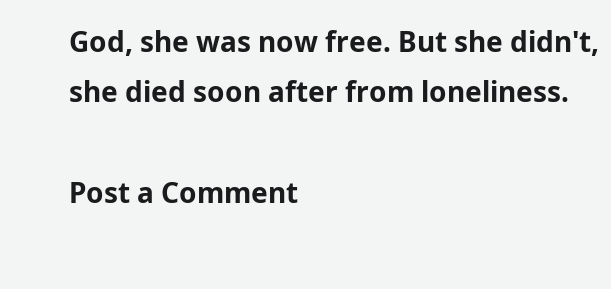God, she was now free. But she didn't, she died soon after from loneliness.

Post a Comment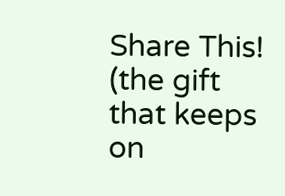Share This! (the gift that keeps on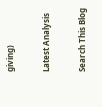giving)

Latest Analysis

Search This Blog